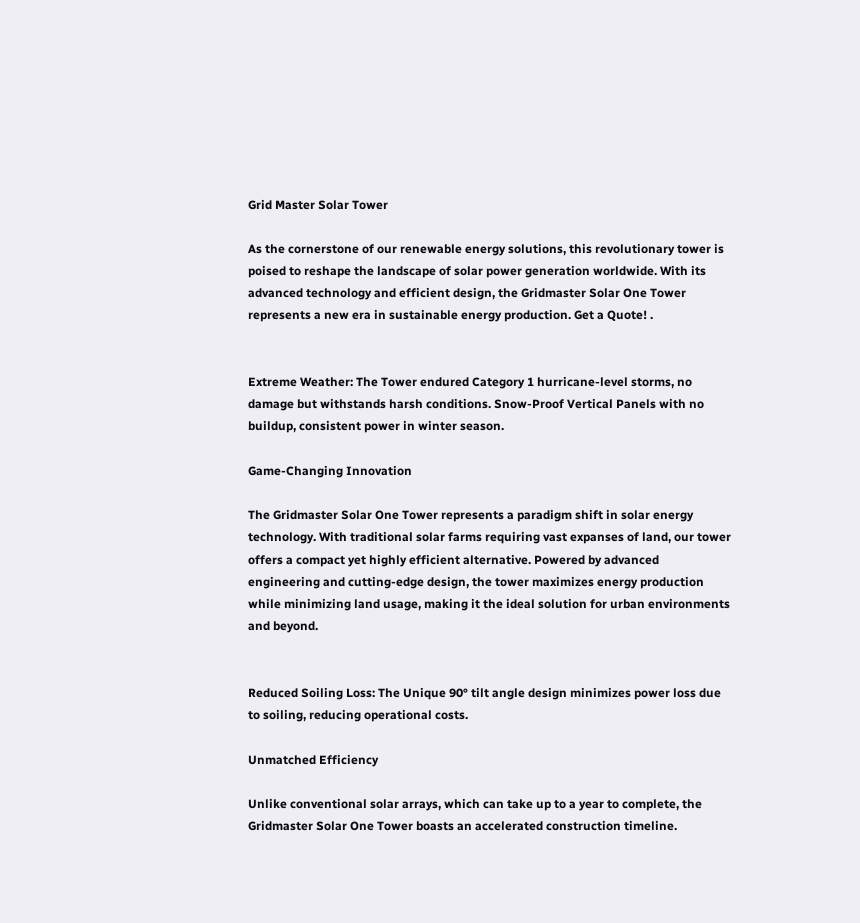Grid Master Solar Tower

As the cornerstone of our renewable energy solutions, this revolutionary tower is poised to reshape the landscape of solar power generation worldwide. With its advanced technology and efficient design, the Gridmaster Solar One Tower represents a new era in sustainable energy production. Get a Quote! .


Extreme Weather: The Tower endured Category 1 hurricane-level storms, no damage but withstands harsh conditions. Snow-Proof Vertical Panels with no buildup, consistent power in winter season.

Game-Changing Innovation

The Gridmaster Solar One Tower represents a paradigm shift in solar energy technology. With traditional solar farms requiring vast expanses of land, our tower offers a compact yet highly efficient alternative. Powered by advanced engineering and cutting-edge design, the tower maximizes energy production while minimizing land usage, making it the ideal solution for urban environments and beyond.


Reduced Soiling Loss: The Unique 90° tilt angle design minimizes power loss due to soiling, reducing operational costs.

Unmatched Efficiency

Unlike conventional solar arrays, which can take up to a year to complete, the Gridmaster Solar One Tower boasts an accelerated construction timeline.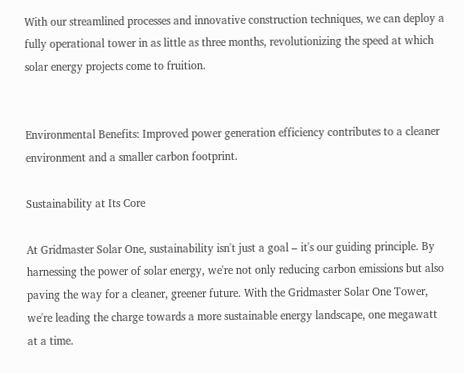With our streamlined processes and innovative construction techniques, we can deploy a fully operational tower in as little as three months, revolutionizing the speed at which solar energy projects come to fruition.


Environmental Benefits: Improved power generation efficiency contributes to a cleaner environment and a smaller carbon footprint.

Sustainability at Its Core

At Gridmaster Solar One, sustainability isn't just a goal – it's our guiding principle. By harnessing the power of solar energy, we're not only reducing carbon emissions but also paving the way for a cleaner, greener future. With the Gridmaster Solar One Tower, we're leading the charge towards a more sustainable energy landscape, one megawatt at a time.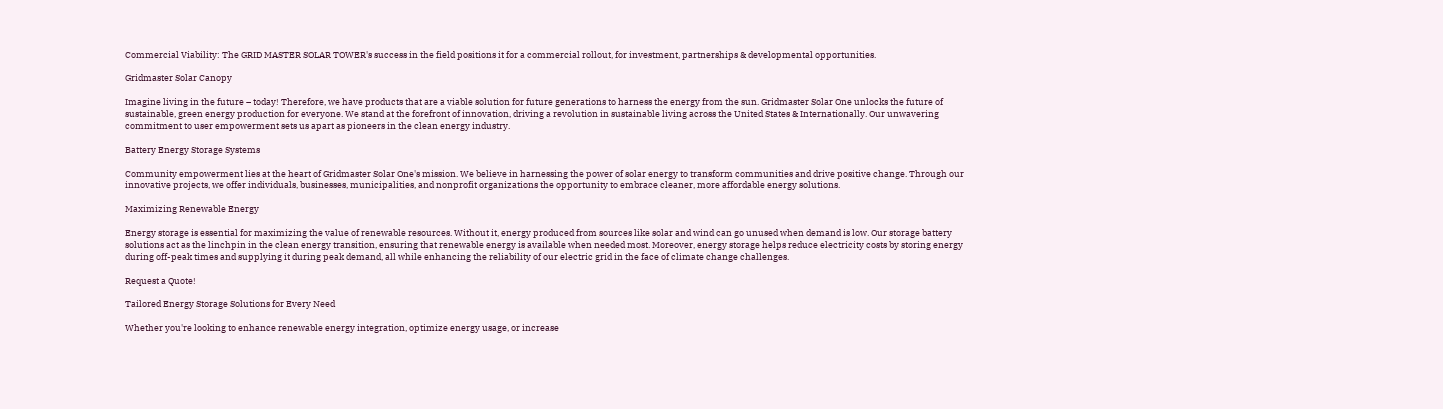Commercial Viability: The GRID MASTER SOLAR TOWER's success in the field positions it for a commercial rollout, for investment, partnerships & developmental opportunities.

Gridmaster Solar Canopy

Imagine living in the future – today! Therefore, we have products that are a viable solution for future generations to harness the energy from the sun. Gridmaster Solar One unlocks the future of sustainable, green energy production for everyone. We stand at the forefront of innovation, driving a revolution in sustainable living across the United States & Internationally. Our unwavering commitment to user empowerment sets us apart as pioneers in the clean energy industry.

Battery Energy Storage Systems

Community empowerment lies at the heart of Gridmaster Solar One's mission. We believe in harnessing the power of solar energy to transform communities and drive positive change. Through our innovative projects, we offer individuals, businesses, municipalities, and nonprofit organizations the opportunity to embrace cleaner, more affordable energy solutions.

Maximizing Renewable Energy

Energy storage is essential for maximizing the value of renewable resources. Without it, energy produced from sources like solar and wind can go unused when demand is low. Our storage battery solutions act as the linchpin in the clean energy transition, ensuring that renewable energy is available when needed most. Moreover, energy storage helps reduce electricity costs by storing energy during off-peak times and supplying it during peak demand, all while enhancing the reliability of our electric grid in the face of climate change challenges.

Request a Quote!

Tailored Energy Storage Solutions for Every Need

Whether you're looking to enhance renewable energy integration, optimize energy usage, or increase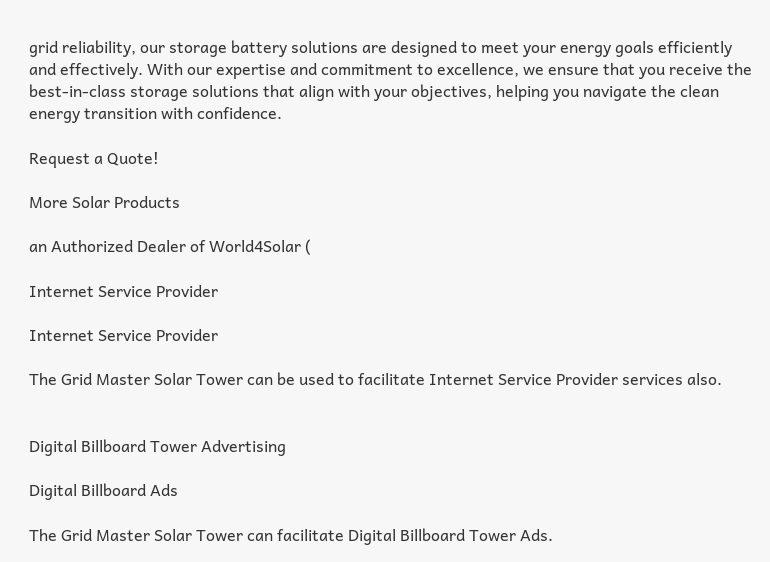grid reliability, our storage battery solutions are designed to meet your energy goals efficiently and effectively. With our expertise and commitment to excellence, we ensure that you receive the best-in-class storage solutions that align with your objectives, helping you navigate the clean energy transition with confidence.

Request a Quote!

More Solar Products

an Authorized Dealer of World4Solar (

Internet Service Provider

Internet Service Provider

The Grid Master Solar Tower can be used to facilitate Internet Service Provider services also.


Digital Billboard Tower Advertising

Digital Billboard Ads

The Grid Master Solar Tower can facilitate Digital Billboard Tower Ads.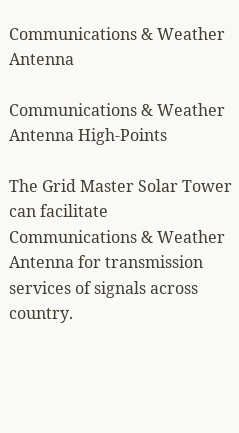Communications & Weather Antenna

Communications & Weather Antenna High-Points

The Grid Master Solar Tower can facilitate Communications & Weather Antenna for transmission services of signals across country.